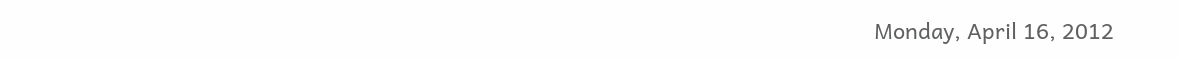Monday, April 16, 2012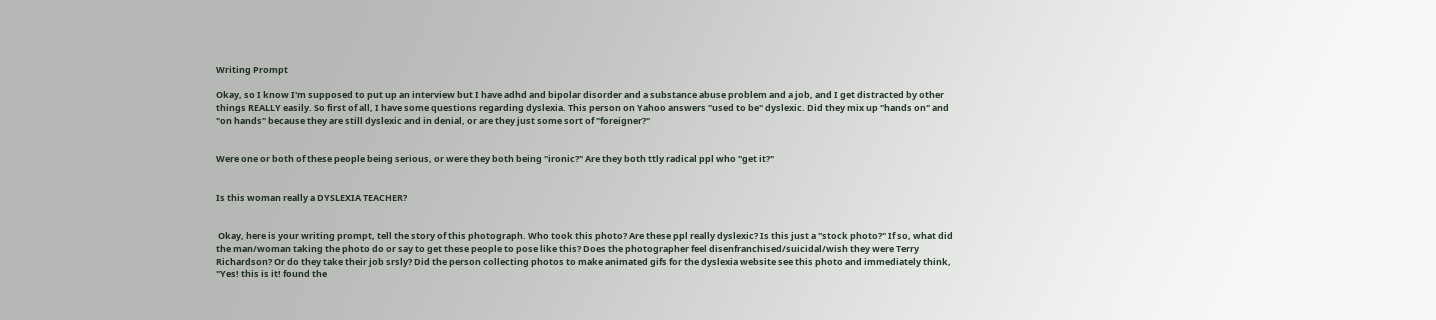Writing Prompt

Okay, so I know I'm supposed to put up an interview but I have adhd and bipolar disorder and a substance abuse problem and a job, and I get distracted by other things REALLY easily. So first of all, I have some questions regarding dyslexia. This person on Yahoo answers "used to be" dyslexic. Did they mix up "hands on" and "on hands" because they are still dyslexic and in denial, or are they just some sort of "foreigner?"


Were one or both of these people being serious, or were they both being "ironic?" Are they both ttly radical ppl who "get it?"


Is this woman really a DYSLEXIA TEACHER?


 Okay, here is your writing prompt, tell the story of this photograph. Who took this photo? Are these ppl really dyslexic? Is this just a "stock photo?" If so, what did the man/woman taking the photo do or say to get these people to pose like this? Does the photographer feel disenfranchised/suicidal/wish they were Terry Richardson? Or do they take their job srsly? Did the person collecting photos to make animated gifs for the dyslexia website see this photo and immediately think, "Yes! this is it! found the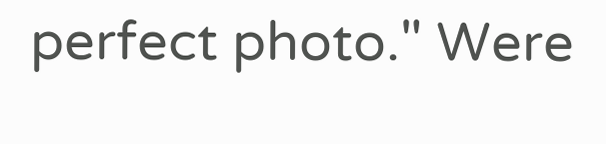perfect photo." Were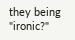they being "ironic?"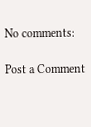No comments:

Post a Comment